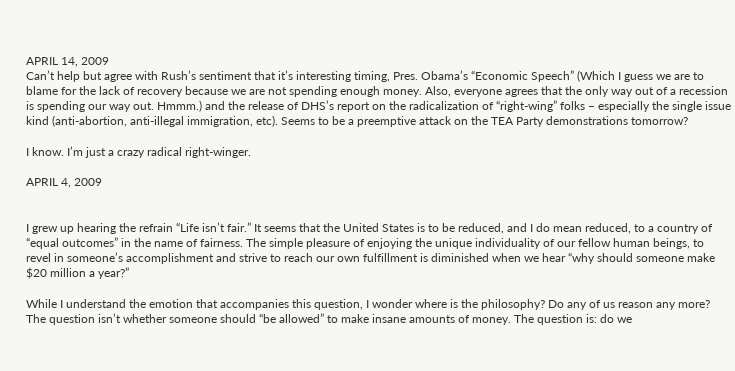APRIL 14, 2009
Can’t help but agree with Rush’s sentiment that it’s interesting timing, Pres. Obama’s “Economic Speech” (Which I guess we are to blame for the lack of recovery because we are not spending enough money. Also, everyone agrees that the only way out of a recession is spending our way out. Hmmm.) and the release of DHS’s report on the radicalization of “right-wing” folks – especially the single issue kind (anti-abortion, anti-illegal immigration, etc). Seems to be a preemptive attack on the TEA Party demonstrations tomorrow?

I know. I’m just a crazy radical right-winger.

APRIL 4, 2009


I grew up hearing the refrain “Life isn’t fair.” It seems that the United States is to be reduced, and I do mean reduced, to a country of “equal outcomes” in the name of fairness. The simple pleasure of enjoying the unique individuality of our fellow human beings, to revel in someone’s accomplishment and strive to reach our own fulfillment is diminished when we hear “why should someone make $20 million a year?”

While I understand the emotion that accompanies this question, I wonder where is the philosophy? Do any of us reason any more? The question isn’t whether someone should “be allowed” to make insane amounts of money. The question is: do we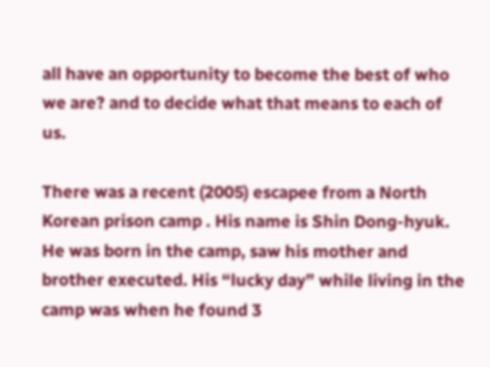all have an opportunity to become the best of who we are? and to decide what that means to each of us.

There was a recent (2005) escapee from a North Korean prison camp . His name is Shin Dong-hyuk. He was born in the camp, saw his mother and brother executed. His “lucky day” while living in the camp was when he found 3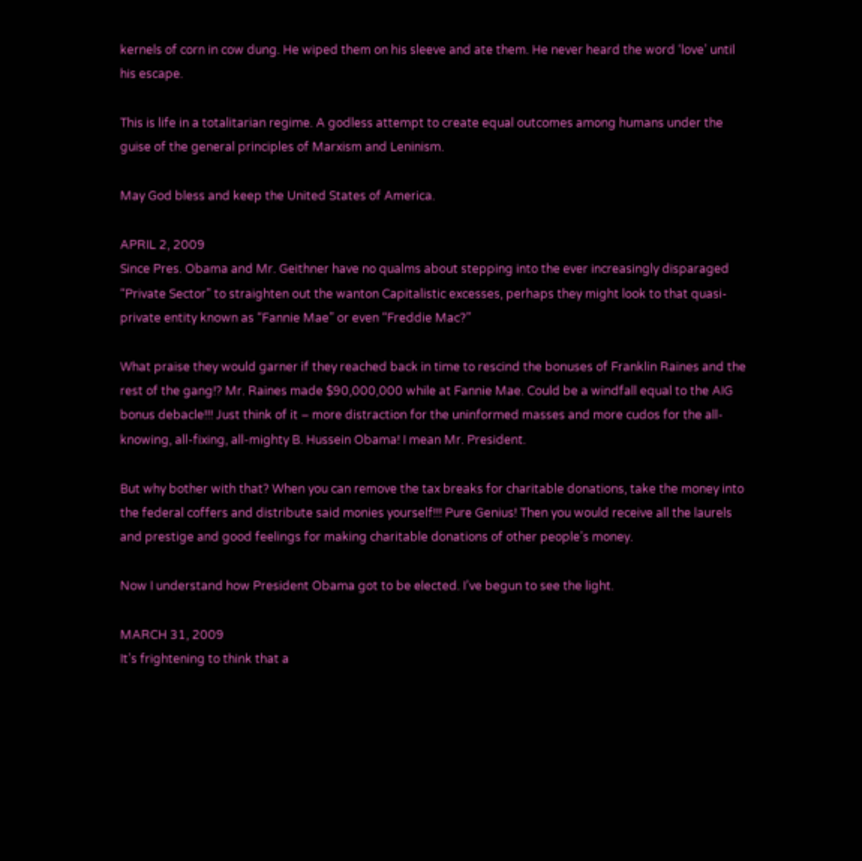kernels of corn in cow dung. He wiped them on his sleeve and ate them. He never heard the word ‘love’ until his escape.

This is life in a totalitarian regime. A godless attempt to create equal outcomes among humans under the guise of the general principles of Marxism and Leninism.

May God bless and keep the United States of America.

APRIL 2, 2009
Since Pres. Obama and Mr. Geithner have no qualms about stepping into the ever increasingly disparaged “Private Sector” to straighten out the wanton Capitalistic excesses, perhaps they might look to that quasi-private entity known as “Fannie Mae” or even “Freddie Mac?”

What praise they would garner if they reached back in time to rescind the bonuses of Franklin Raines and the rest of the gang!? Mr. Raines made $90,000,000 while at Fannie Mae. Could be a windfall equal to the AIG bonus debacle!!! Just think of it – more distraction for the uninformed masses and more cudos for the all-knowing, all-fixing, all-mighty B. Hussein Obama! I mean Mr. President.

But why bother with that? When you can remove the tax breaks for charitable donations, take the money into the federal coffers and distribute said monies yourself!!! Pure Genius! Then you would receive all the laurels and prestige and good feelings for making charitable donations of other people’s money.

Now I understand how President Obama got to be elected. I’ve begun to see the light.

MARCH 31, 2009
It’s frightening to think that a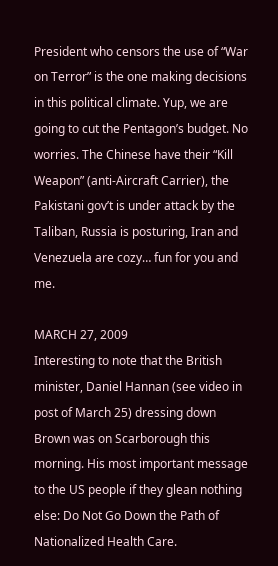President who censors the use of “War on Terror” is the one making decisions in this political climate. Yup, we are going to cut the Pentagon’s budget. No worries. The Chinese have their “Kill Weapon” (anti-Aircraft Carrier), the Pakistani gov’t is under attack by the Taliban, Russia is posturing, Iran and Venezuela are cozy… fun for you and me.

MARCH 27, 2009
Interesting to note that the British minister, Daniel Hannan (see video in post of March 25) dressing down Brown was on Scarborough this morning. His most important message to the US people if they glean nothing else: Do Not Go Down the Path of Nationalized Health Care.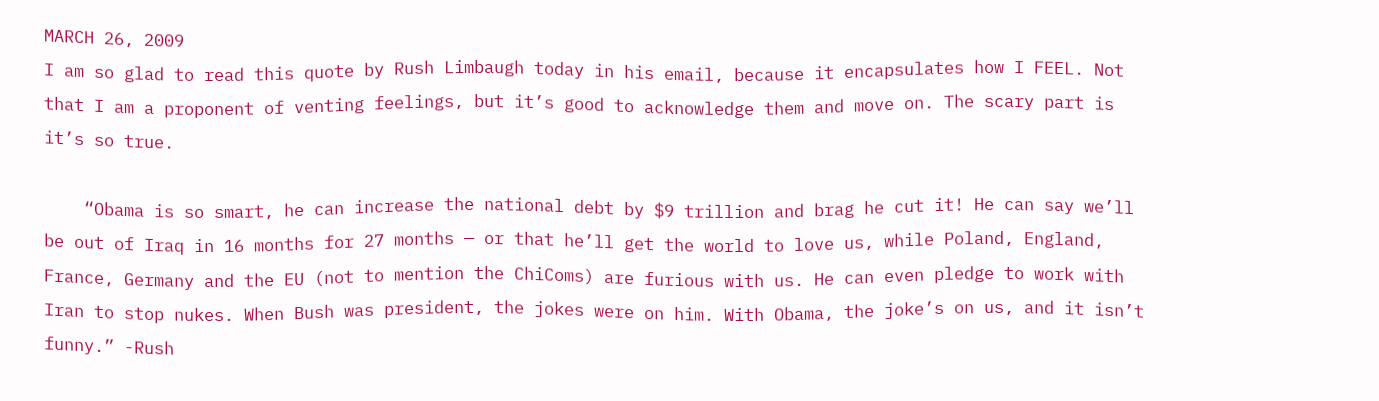MARCH 26, 2009
I am so glad to read this quote by Rush Limbaugh today in his email, because it encapsulates how I FEEL. Not that I am a proponent of venting feelings, but it’s good to acknowledge them and move on. The scary part is it’s so true.

    “Obama is so smart, he can increase the national debt by $9 trillion and brag he cut it! He can say we’ll be out of Iraq in 16 months for 27 months — or that he’ll get the world to love us, while Poland, England, France, Germany and the EU (not to mention the ChiComs) are furious with us. He can even pledge to work with Iran to stop nukes. When Bush was president, the jokes were on him. With Obama, the joke’s on us, and it isn’t funny.” -Rush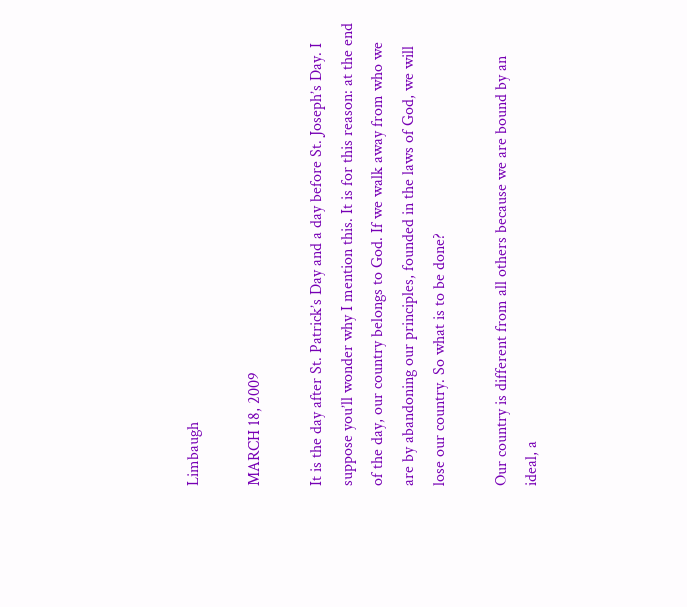Limbaugh

MARCH 18, 2009

It is the day after St. Patrick’s Day and a day before St. Joseph’s Day. I suppose you’ll wonder why I mention this. It is for this reason: at the end of the day, our country belongs to God. If we walk away from who we are by abandoning our principles, founded in the laws of God, we will lose our country. So what is to be done?

Our country is different from all others because we are bound by an ideal, a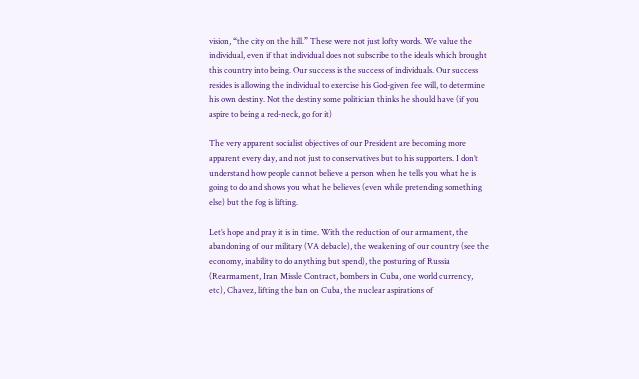vision, “the city on the hill.” These were not just lofty words. We value the individual, even if that individual does not subscribe to the ideals which brought this country into being. Our success is the success of individuals. Our success resides is allowing the individual to exercise his God-given fee will, to determine his own destiny. Not the destiny some politician thinks he should have (if you aspire to being a red-neck, go for it)

The very apparent socialist objectives of our President are becoming more apparent every day, and not just to conservatives but to his supporters. I don’t understand how people cannot believe a person when he tells you what he is going to do and shows you what he believes (even while pretending something else) but the fog is lifting.

Let’s hope and pray it is in time. With the reduction of our armament, the abandoning of our military (VA debacle), the weakening of our country (see the economy, inability to do anything but spend), the posturing of Russia (Rearmament, Iran Missle Contract, bombers in Cuba, one world currency, etc), Chavez, lifting the ban on Cuba, the nuclear aspirations of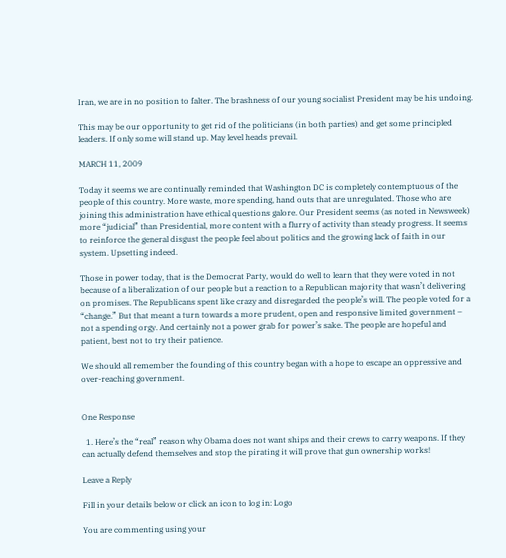Iran, we are in no position to falter. The brashness of our young socialist President may be his undoing.

This may be our opportunity to get rid of the politicians (in both parties) and get some principled leaders. If only some will stand up. May level heads prevail.

MARCH 11, 2009

Today it seems we are continually reminded that Washington DC is completely contemptuous of the people of this country. More waste, more spending, hand outs that are unregulated. Those who are joining this administration have ethical questions galore. Our President seems (as noted in Newsweek) more “judicial” than Presidential, more content with a flurry of activity than steady progress. It seems to reinforce the general disgust the people feel about politics and the growing lack of faith in our system. Upsetting indeed.

Those in power today, that is the Democrat Party, would do well to learn that they were voted in not because of a liberalization of our people but a reaction to a Republican majority that wasn’t delivering on promises. The Republicans spent like crazy and disregarded the people’s will. The people voted for a “change.” But that meant a turn towards a more prudent, open and responsive limited government – not a spending orgy. And certainly not a power grab for power’s sake. The people are hopeful and patient, best not to try their patience.

We should all remember the founding of this country began with a hope to escape an oppressive and over-reaching government.


One Response

  1. Here’s the “real” reason why Obama does not want ships and their crews to carry weapons. If they can actually defend themselves and stop the pirating it will prove that gun ownership works!

Leave a Reply

Fill in your details below or click an icon to log in: Logo

You are commenting using your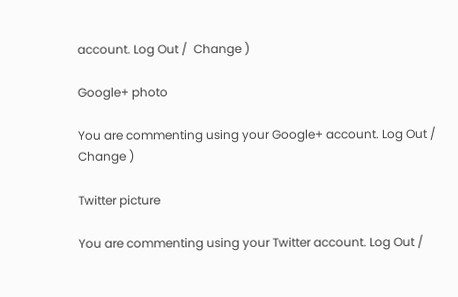account. Log Out /  Change )

Google+ photo

You are commenting using your Google+ account. Log Out /  Change )

Twitter picture

You are commenting using your Twitter account. Log Out /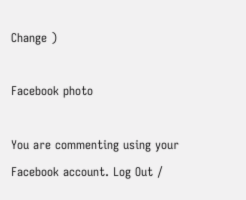Change )

Facebook photo

You are commenting using your Facebook account. Log Out /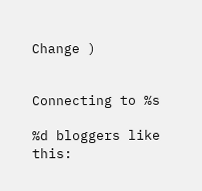Change )


Connecting to %s

%d bloggers like this: